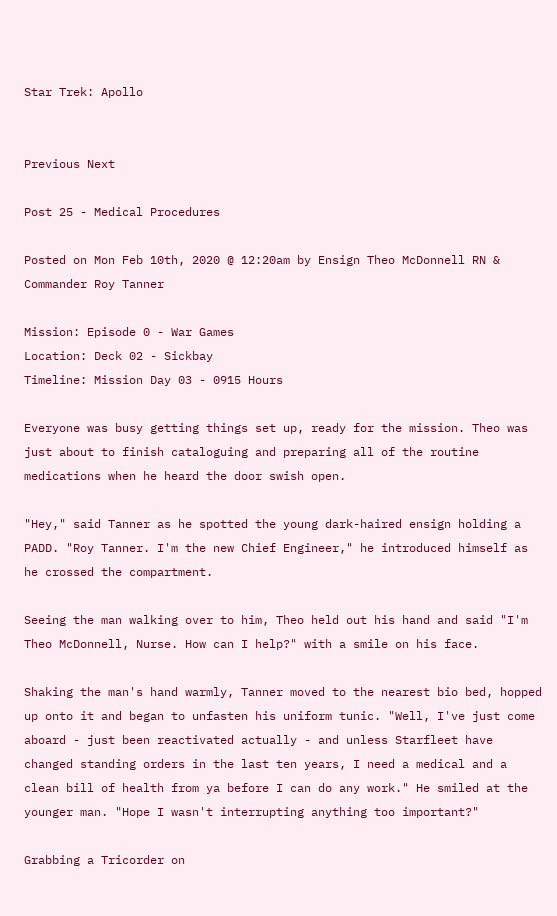Star Trek: Apollo


Previous Next

Post 25 - Medical Procedures

Posted on Mon Feb 10th, 2020 @ 12:20am by Ensign Theo McDonnell RN & Commander Roy Tanner

Mission: Episode 0 - War Games
Location: Deck 02 - Sickbay
Timeline: Mission Day 03 - 0915 Hours

Everyone was busy getting things set up, ready for the mission. Theo was just about to finish cataloguing and preparing all of the routine medications when he heard the door swish open.

"Hey," said Tanner as he spotted the young dark-haired ensign holding a PADD. "Roy Tanner. I'm the new Chief Engineer," he introduced himself as he crossed the compartment.

Seeing the man walking over to him, Theo held out his hand and said "I'm Theo McDonnell, Nurse. How can I help?" with a smile on his face.

Shaking the man's hand warmly, Tanner moved to the nearest bio bed, hopped up onto it and began to unfasten his uniform tunic. "Well, I've just come aboard - just been reactivated actually - and unless Starfleet have changed standing orders in the last ten years, I need a medical and a clean bill of health from ya before I can do any work." He smiled at the younger man. "Hope I wasn't interrupting anything too important?"

Grabbing a Tricorder on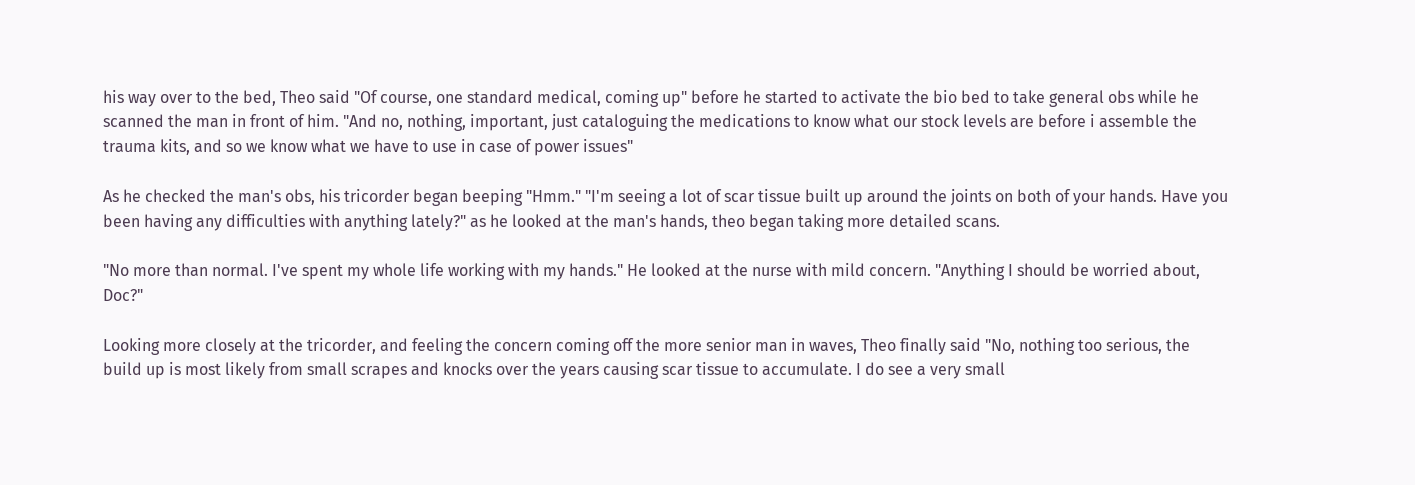his way over to the bed, Theo said "Of course, one standard medical, coming up" before he started to activate the bio bed to take general obs while he scanned the man in front of him. "And no, nothing, important, just cataloguing the medications to know what our stock levels are before i assemble the trauma kits, and so we know what we have to use in case of power issues"

As he checked the man's obs, his tricorder began beeping "Hmm." "I'm seeing a lot of scar tissue built up around the joints on both of your hands. Have you been having any difficulties with anything lately?" as he looked at the man's hands, theo began taking more detailed scans.

"No more than normal. I've spent my whole life working with my hands." He looked at the nurse with mild concern. "Anything I should be worried about, Doc?"

Looking more closely at the tricorder, and feeling the concern coming off the more senior man in waves, Theo finally said "No, nothing too serious, the build up is most likely from small scrapes and knocks over the years causing scar tissue to accumulate. I do see a very small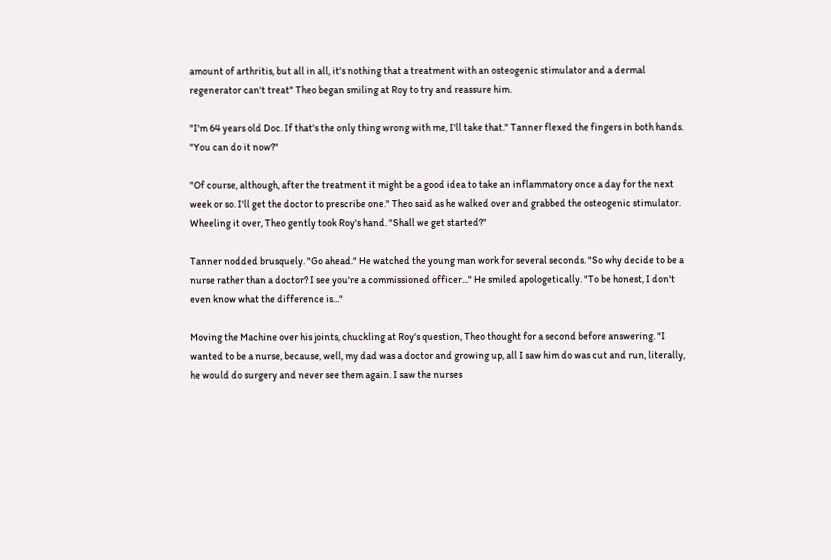amount of arthritis, but all in all, it's nothing that a treatment with an osteogenic stimulator and a dermal regenerator can't treat" Theo began smiling at Roy to try and reassure him.

"I'm 64 years old Doc. If that's the only thing wrong with me, I'll take that." Tanner flexed the fingers in both hands. "You can do it now?"

"Of course, although, after the treatment it might be a good idea to take an inflammatory once a day for the next week or so. I'll get the doctor to prescribe one." Theo said as he walked over and grabbed the osteogenic stimulator. Wheeling it over, Theo gently took Roy's hand. "Shall we get started?"

Tanner nodded brusquely. "Go ahead." He watched the young man work for several seconds. "So why decide to be a nurse rather than a doctor? I see you're a commissioned officer..." He smiled apologetically. "To be honest, I don't even know what the difference is..."

Moving the Machine over his joints, chuckling at Roy's question, Theo thought for a second before answering. "I wanted to be a nurse, because, well, my dad was a doctor and growing up, all I saw him do was cut and run, literally, he would do surgery and never see them again. I saw the nurses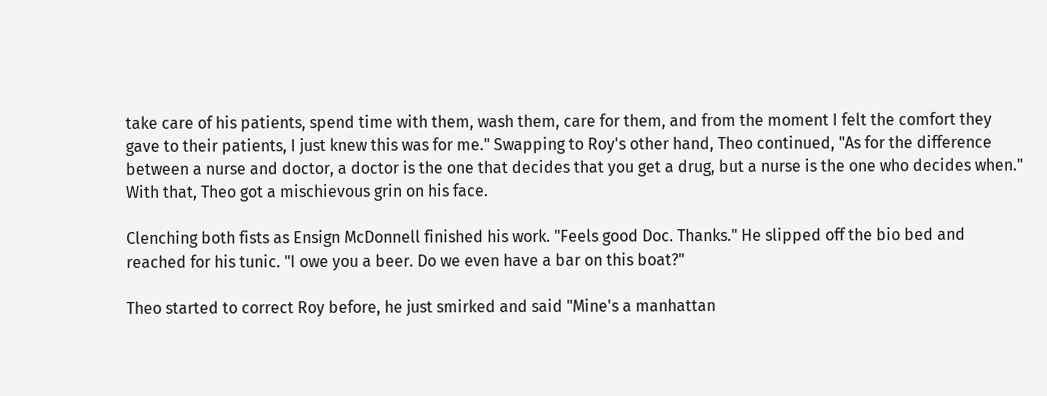take care of his patients, spend time with them, wash them, care for them, and from the moment I felt the comfort they gave to their patients, I just knew this was for me." Swapping to Roy's other hand, Theo continued, "As for the difference between a nurse and doctor, a doctor is the one that decides that you get a drug, but a nurse is the one who decides when." With that, Theo got a mischievous grin on his face.

Clenching both fists as Ensign McDonnell finished his work. "Feels good Doc. Thanks." He slipped off the bio bed and reached for his tunic. "I owe you a beer. Do we even have a bar on this boat?"

Theo started to correct Roy before, he just smirked and said "Mine's a manhattan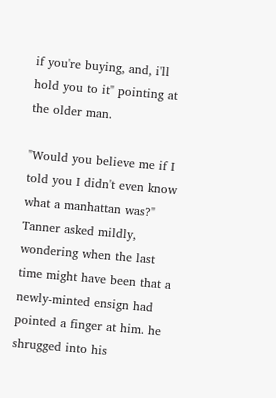if you're buying, and, i'll hold you to it" pointing at the older man.

"Would you believe me if I told you I didn't even know what a manhattan was?" Tanner asked mildly, wondering when the last time might have been that a newly-minted ensign had pointed a finger at him. he shrugged into his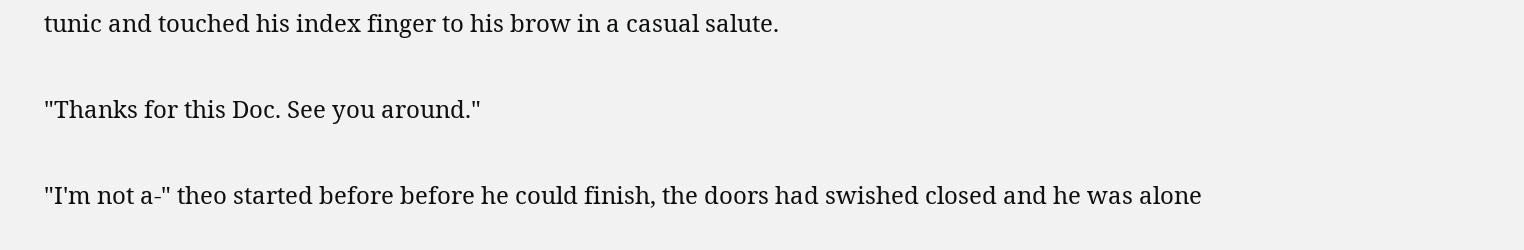tunic and touched his index finger to his brow in a casual salute.

"Thanks for this Doc. See you around."

"I'm not a-" theo started before before he could finish, the doors had swished closed and he was alone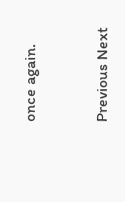once again.


Previous Next